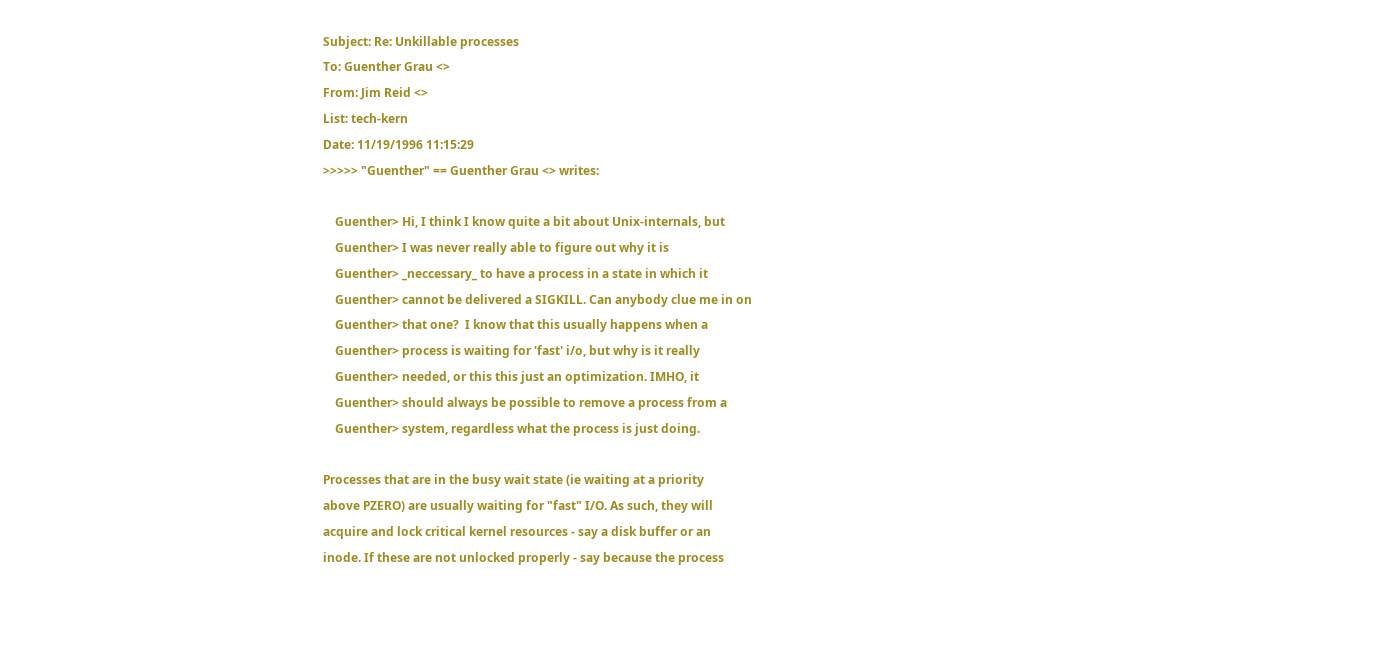Subject: Re: Unkillable processes
To: Guenther Grau <>
From: Jim Reid <>
List: tech-kern
Date: 11/19/1996 11:15:29
>>>>> "Guenther" == Guenther Grau <> writes:

    Guenther> Hi, I think I know quite a bit about Unix-internals, but
    Guenther> I was never really able to figure out why it is
    Guenther> _neccessary_ to have a process in a state in which it
    Guenther> cannot be delivered a SIGKILL. Can anybody clue me in on
    Guenther> that one?  I know that this usually happens when a
    Guenther> process is waiting for 'fast' i/o, but why is it really
    Guenther> needed, or this this just an optimization. IMHO, it
    Guenther> should always be possible to remove a process from a
    Guenther> system, regardless what the process is just doing.

Processes that are in the busy wait state (ie waiting at a priority
above PZERO) are usually waiting for "fast" I/O. As such, they will
acquire and lock critical kernel resources - say a disk buffer or an
inode. If these are not unlocked properly - say because the process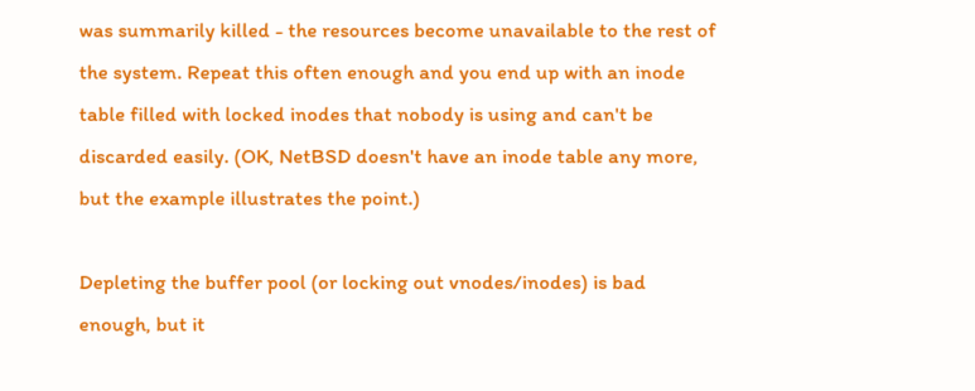was summarily killed - the resources become unavailable to the rest of
the system. Repeat this often enough and you end up with an inode
table filled with locked inodes that nobody is using and can't be
discarded easily. (OK, NetBSD doesn't have an inode table any more,
but the example illustrates the point.)

Depleting the buffer pool (or locking out vnodes/inodes) is bad
enough, but it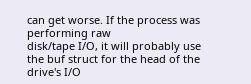can get worse. If the process was performing raw
disk/tape I/O, it will probably use the buf struct for the head of the
drive's I/O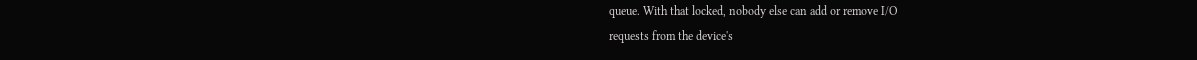queue. With that locked, nobody else can add or remove I/O
requests from the device's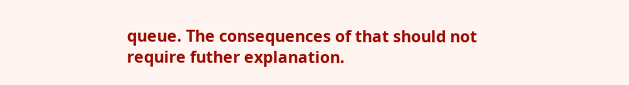queue. The consequences of that should not
require futher explanation.